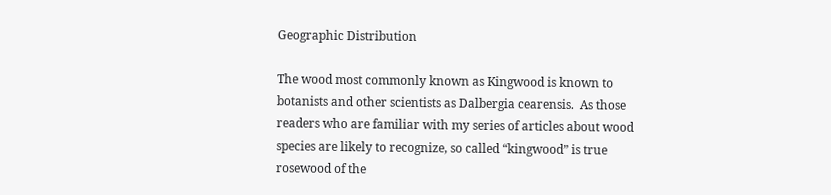Geographic Distribution

The wood most commonly known as Kingwood is known to botanists and other scientists as Dalbergia cearensis.  As those readers who are familiar with my series of articles about wood species are likely to recognize, so called “kingwood” is true rosewood of the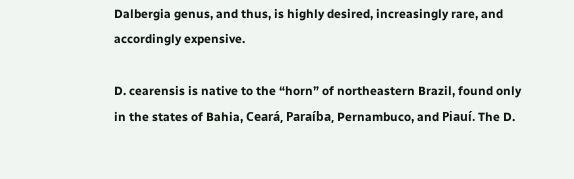Dalbergia genus, and thus, is highly desired, increasingly rare, and accordingly expensive.

D. cearensis is native to the “horn” of northeastern Brazil, found only in the states of Bahia, Ceará, Paraíba, Pernambuco, and Piauí. The D.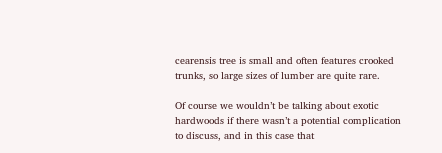cearensis tree is small and often features crooked trunks, so large sizes of lumber are quite rare.

Of course we wouldn’t be talking about exotic hardwoods if there wasn’t a potential complication to discuss, and in this case that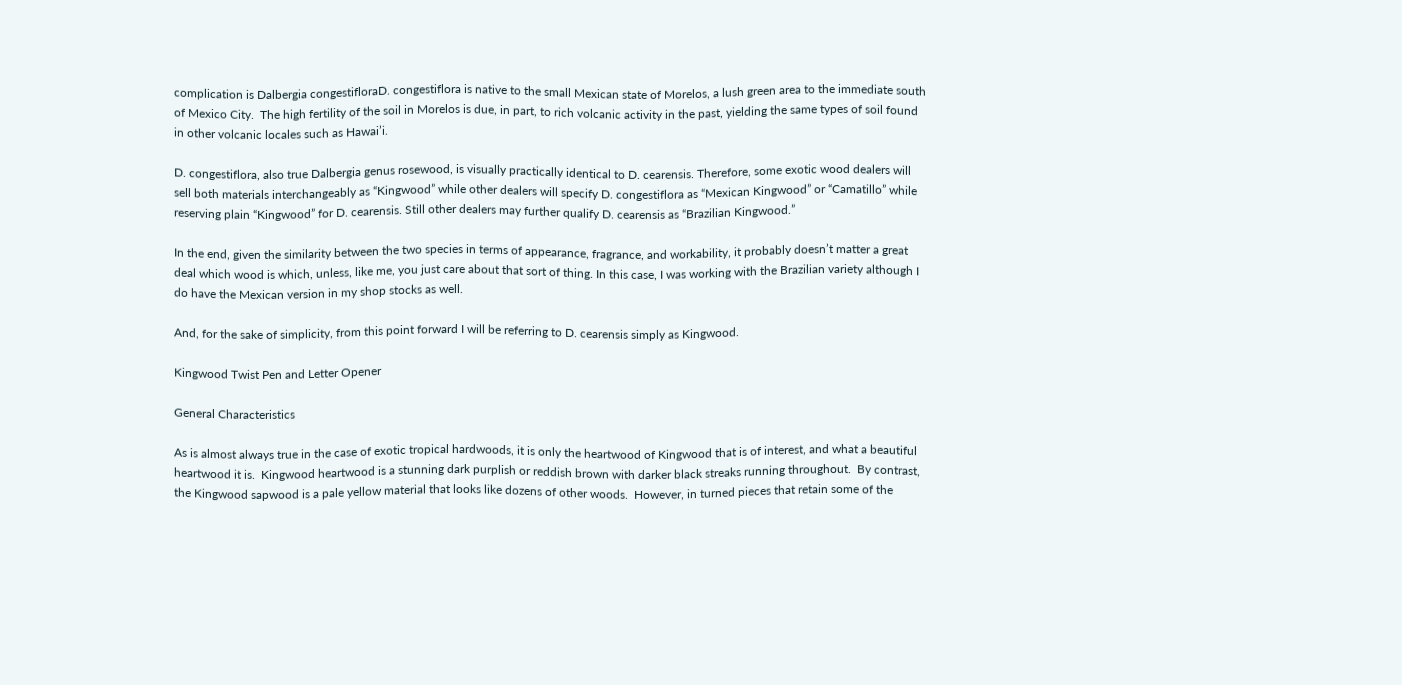complication is Dalbergia congestifloraD. congestiflora is native to the small Mexican state of Morelos, a lush green area to the immediate south of Mexico City.  The high fertility of the soil in Morelos is due, in part, to rich volcanic activity in the past, yielding the same types of soil found in other volcanic locales such as Hawai’i.

D. congestiflora, also true Dalbergia genus rosewood, is visually practically identical to D. cearensis. Therefore, some exotic wood dealers will sell both materials interchangeably as “Kingwood” while other dealers will specify D. congestiflora as “Mexican Kingwood” or “Camatillo” while reserving plain “Kingwood” for D. cearensis. Still other dealers may further qualify D. cearensis as “Brazilian Kingwood.”

In the end, given the similarity between the two species in terms of appearance, fragrance, and workability, it probably doesn’t matter a great deal which wood is which, unless, like me, you just care about that sort of thing. In this case, I was working with the Brazilian variety although I do have the Mexican version in my shop stocks as well.

And, for the sake of simplicity, from this point forward I will be referring to D. cearensis simply as Kingwood.

Kingwood Twist Pen and Letter Opener

General Characteristics

As is almost always true in the case of exotic tropical hardwoods, it is only the heartwood of Kingwood that is of interest, and what a beautiful heartwood it is.  Kingwood heartwood is a stunning dark purplish or reddish brown with darker black streaks running throughout.  By contrast, the Kingwood sapwood is a pale yellow material that looks like dozens of other woods.  However, in turned pieces that retain some of the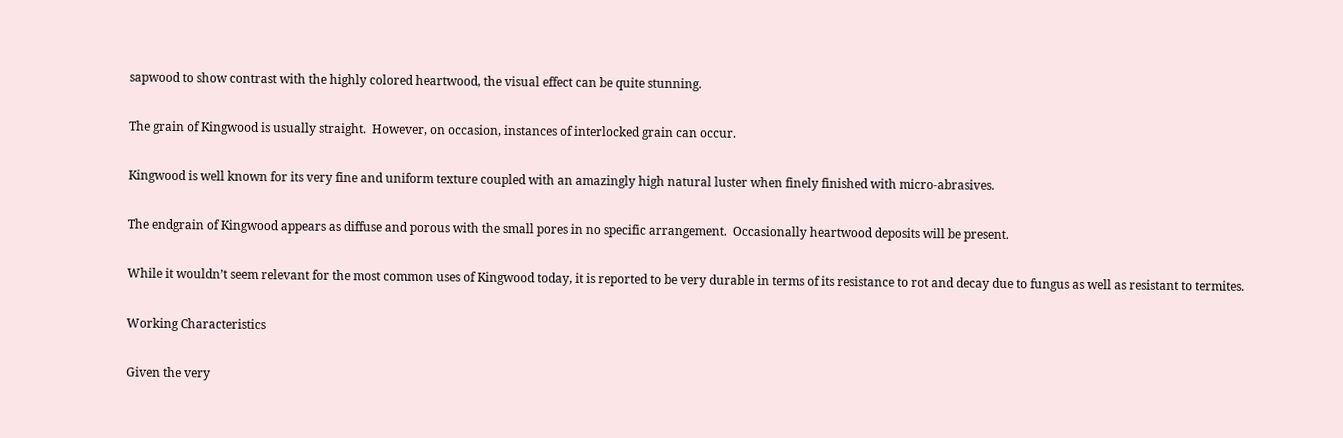sapwood to show contrast with the highly colored heartwood, the visual effect can be quite stunning.

The grain of Kingwood is usually straight.  However, on occasion, instances of interlocked grain can occur.

Kingwood is well known for its very fine and uniform texture coupled with an amazingly high natural luster when finely finished with micro-abrasives.

The endgrain of Kingwood appears as diffuse and porous with the small pores in no specific arrangement.  Occasionally heartwood deposits will be present.

While it wouldn’t seem relevant for the most common uses of Kingwood today, it is reported to be very durable in terms of its resistance to rot and decay due to fungus as well as resistant to termites.

Working Characteristics

Given the very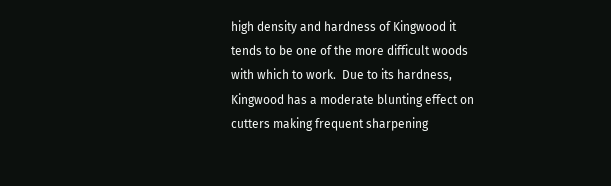high density and hardness of Kingwood it tends to be one of the more difficult woods with which to work.  Due to its hardness, Kingwood has a moderate blunting effect on cutters making frequent sharpening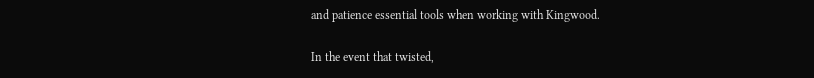and patience essential tools when working with Kingwood.

In the event that twisted,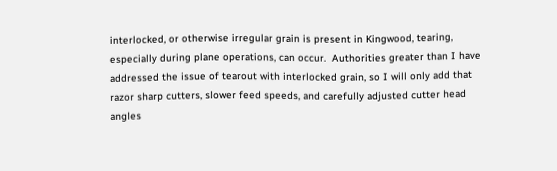interlocked, or otherwise irregular grain is present in Kingwood, tearing, especially during plane operations, can occur.  Authorities greater than I have addressed the issue of tearout with interlocked grain, so I will only add that razor sharp cutters, slower feed speeds, and carefully adjusted cutter head angles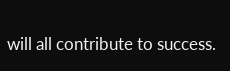will all contribute to success.